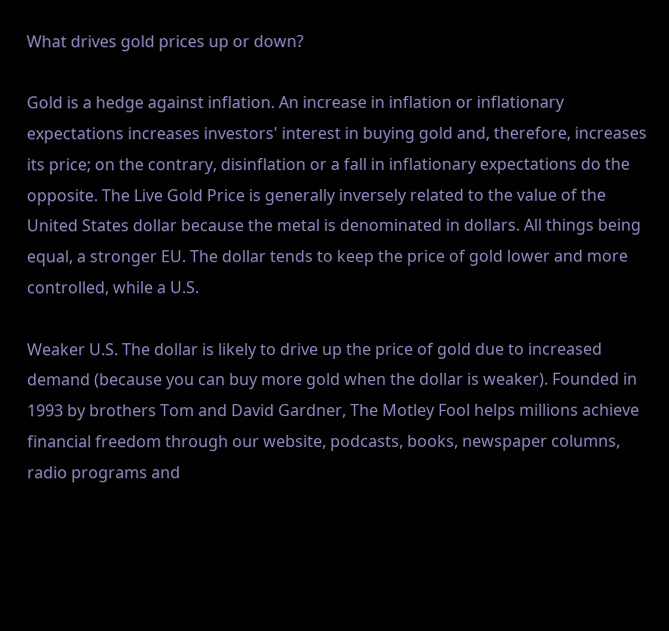What drives gold prices up or down?

Gold is a hedge against inflation. An increase in inflation or inflationary expectations increases investors' interest in buying gold and, therefore, increases its price; on the contrary, disinflation or a fall in inflationary expectations do the opposite. The Live Gold Price is generally inversely related to the value of the United States dollar because the metal is denominated in dollars. All things being equal, a stronger EU. The dollar tends to keep the price of gold lower and more controlled, while a U.S.

Weaker U.S. The dollar is likely to drive up the price of gold due to increased demand (because you can buy more gold when the dollar is weaker). Founded in 1993 by brothers Tom and David Gardner, The Motley Fool helps millions achieve financial freedom through our website, podcasts, books, newspaper columns, radio programs and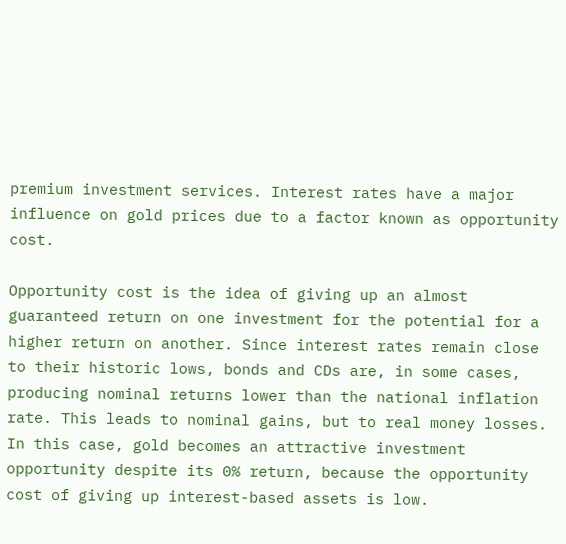premium investment services. Interest rates have a major influence on gold prices due to a factor known as opportunity cost.

Opportunity cost is the idea of giving up an almost guaranteed return on one investment for the potential for a higher return on another. Since interest rates remain close to their historic lows, bonds and CDs are, in some cases, producing nominal returns lower than the national inflation rate. This leads to nominal gains, but to real money losses. In this case, gold becomes an attractive investment opportunity despite its 0% return, because the opportunity cost of giving up interest-based assets is low.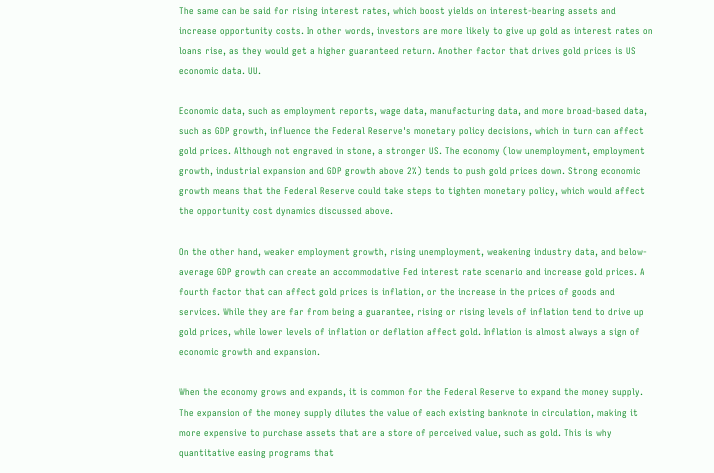The same can be said for rising interest rates, which boost yields on interest-bearing assets and increase opportunity costs. In other words, investors are more likely to give up gold as interest rates on loans rise, as they would get a higher guaranteed return. Another factor that drives gold prices is US economic data. UU.

Economic data, such as employment reports, wage data, manufacturing data, and more broad-based data, such as GDP growth, influence the Federal Reserve's monetary policy decisions, which in turn can affect gold prices. Although not engraved in stone, a stronger US. The economy (low unemployment, employment growth, industrial expansion and GDP growth above 2%) tends to push gold prices down. Strong economic growth means that the Federal Reserve could take steps to tighten monetary policy, which would affect the opportunity cost dynamics discussed above.

On the other hand, weaker employment growth, rising unemployment, weakening industry data, and below-average GDP growth can create an accommodative Fed interest rate scenario and increase gold prices. A fourth factor that can affect gold prices is inflation, or the increase in the prices of goods and services. While they are far from being a guarantee, rising or rising levels of inflation tend to drive up gold prices, while lower levels of inflation or deflation affect gold. Inflation is almost always a sign of economic growth and expansion.

When the economy grows and expands, it is common for the Federal Reserve to expand the money supply. The expansion of the money supply dilutes the value of each existing banknote in circulation, making it more expensive to purchase assets that are a store of perceived value, such as gold. This is why quantitative easing programs that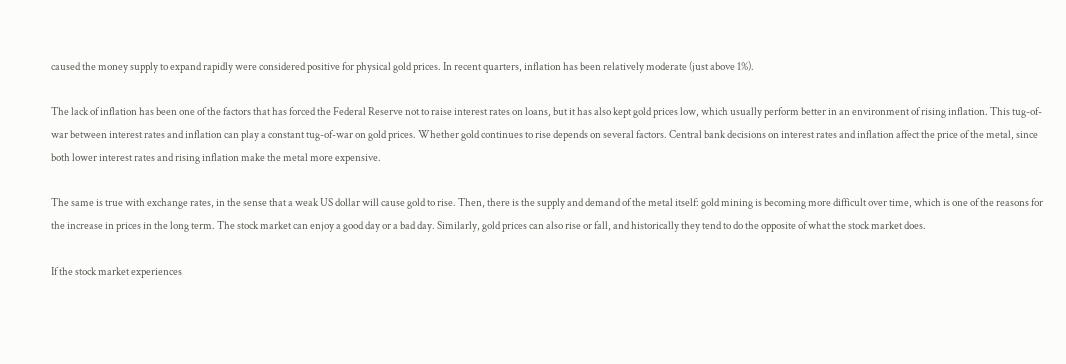caused the money supply to expand rapidly were considered positive for physical gold prices. In recent quarters, inflation has been relatively moderate (just above 1%).

The lack of inflation has been one of the factors that has forced the Federal Reserve not to raise interest rates on loans, but it has also kept gold prices low, which usually perform better in an environment of rising inflation. This tug-of-war between interest rates and inflation can play a constant tug-of-war on gold prices. Whether gold continues to rise depends on several factors. Central bank decisions on interest rates and inflation affect the price of the metal, since both lower interest rates and rising inflation make the metal more expensive.

The same is true with exchange rates, in the sense that a weak US dollar will cause gold to rise. Then, there is the supply and demand of the metal itself: gold mining is becoming more difficult over time, which is one of the reasons for the increase in prices in the long term. The stock market can enjoy a good day or a bad day. Similarly, gold prices can also rise or fall, and historically they tend to do the opposite of what the stock market does.

If the stock market experiences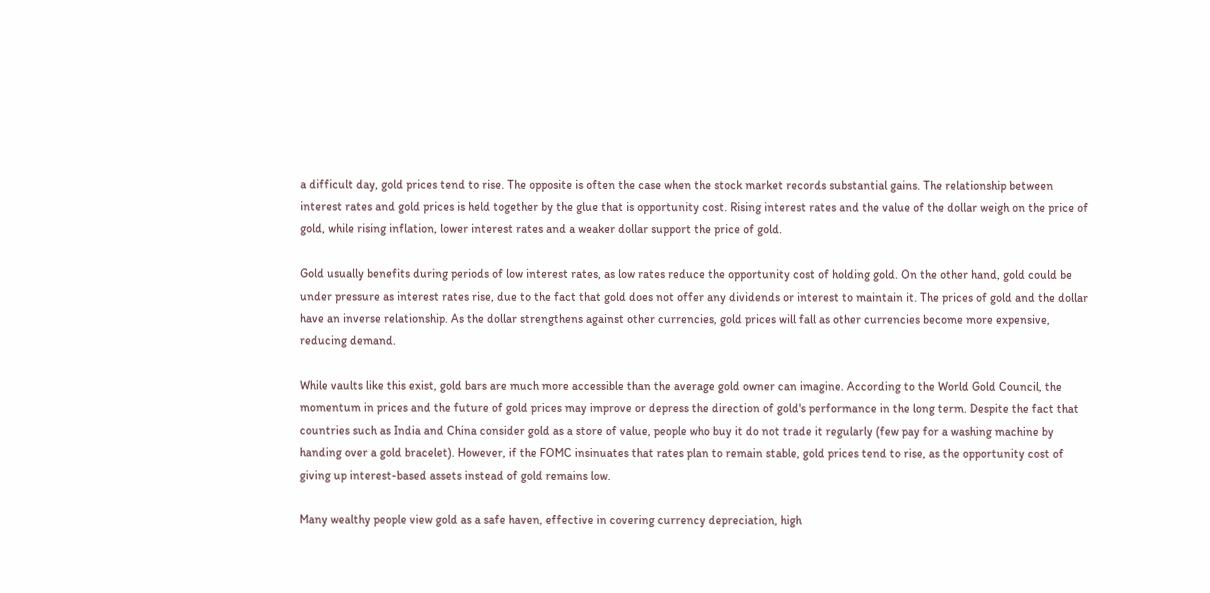a difficult day, gold prices tend to rise. The opposite is often the case when the stock market records substantial gains. The relationship between interest rates and gold prices is held together by the glue that is opportunity cost. Rising interest rates and the value of the dollar weigh on the price of gold, while rising inflation, lower interest rates and a weaker dollar support the price of gold.

Gold usually benefits during periods of low interest rates, as low rates reduce the opportunity cost of holding gold. On the other hand, gold could be under pressure as interest rates rise, due to the fact that gold does not offer any dividends or interest to maintain it. The prices of gold and the dollar have an inverse relationship. As the dollar strengthens against other currencies, gold prices will fall as other currencies become more expensive, reducing demand.

While vaults like this exist, gold bars are much more accessible than the average gold owner can imagine. According to the World Gold Council, the momentum in prices and the future of gold prices may improve or depress the direction of gold's performance in the long term. Despite the fact that countries such as India and China consider gold as a store of value, people who buy it do not trade it regularly (few pay for a washing machine by handing over a gold bracelet). However, if the FOMC insinuates that rates plan to remain stable, gold prices tend to rise, as the opportunity cost of giving up interest-based assets instead of gold remains low.

Many wealthy people view gold as a safe haven, effective in covering currency depreciation, high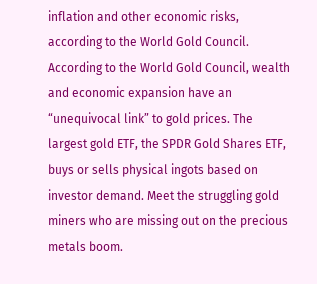inflation and other economic risks, according to the World Gold Council. According to the World Gold Council, wealth and economic expansion have an “unequivocal link” to gold prices. The largest gold ETF, the SPDR Gold Shares ETF, buys or sells physical ingots based on investor demand. Meet the struggling gold miners who are missing out on the precious metals boom.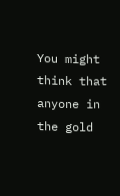You might think that anyone in the gold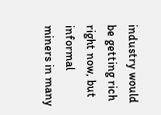industry would be getting rich right now, but informal miners in many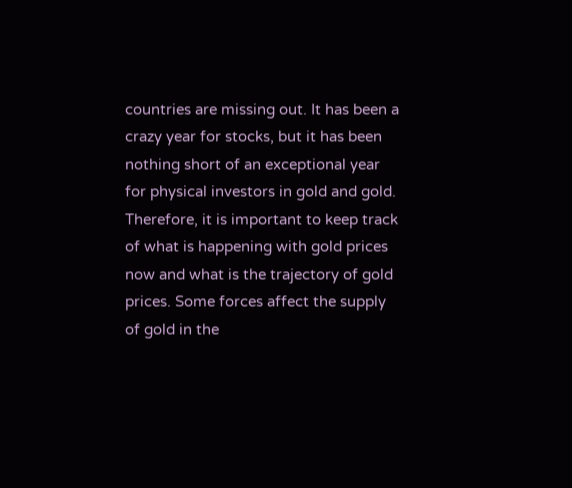countries are missing out. It has been a crazy year for stocks, but it has been nothing short of an exceptional year for physical investors in gold and gold. Therefore, it is important to keep track of what is happening with gold prices now and what is the trajectory of gold prices. Some forces affect the supply of gold in the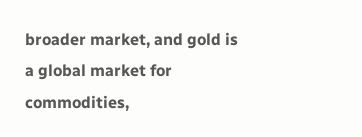broader market, and gold is a global market for commodities,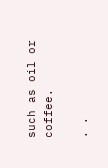such as oil or coffee.

. .